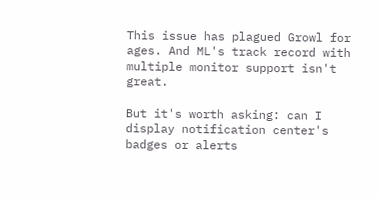This issue has plagued Growl for ages. And ML's track record with multiple monitor support isn't great.

But it's worth asking: can I display notification center's badges or alerts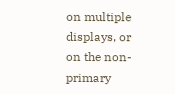on multiple displays, or on the non-primary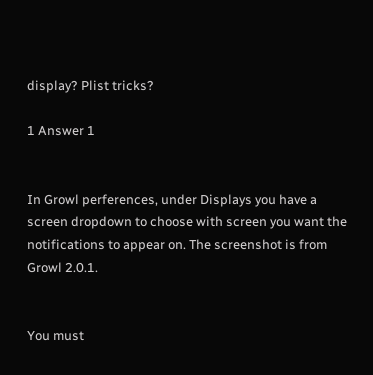display? Plist tricks?

1 Answer 1


In Growl perferences, under Displays you have a screen dropdown to choose with screen you want the notifications to appear on. The screenshot is from Growl 2.0.1.


You must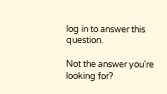log in to answer this question.

Not the answer you're looking for?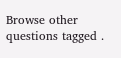Browse other questions tagged .